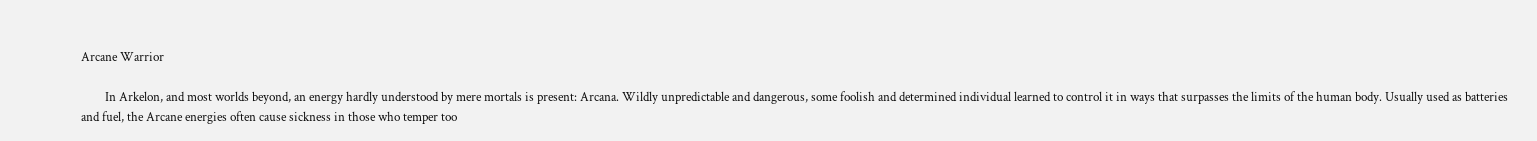Arcane Warrior

        In Arkelon, and most worlds beyond, an energy hardly understood by mere mortals is present: Arcana. Wildly unpredictable and dangerous, some foolish and determined individual learned to control it in ways that surpasses the limits of the human body. Usually used as batteries and fuel, the Arcane energies often cause sickness in those who temper too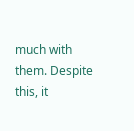much with them. Despite this, it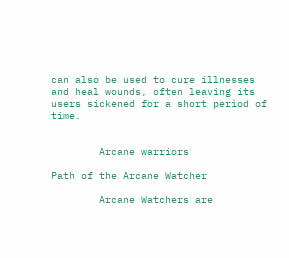can also be used to cure illnesses and heal wounds, often leaving its users sickened for a short period of time.


        Arcane warriors

Path of the Arcane Watcher

        Arcane Watchers are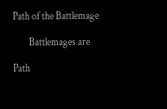Path of the Battlemage

        Battlemages are

Path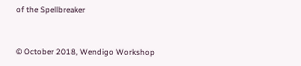of the Spellbreaker


© October 2018, Wendigo Workshop